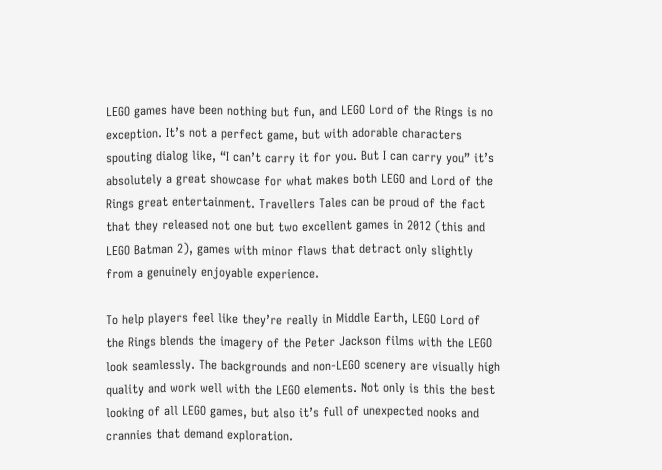LEGO games have been nothing but fun, and LEGO Lord of the Rings is no exception. It’s not a perfect game, but with adorable characters spouting dialog like, “I can’t carry it for you. But I can carry you” it’s absolutely a great showcase for what makes both LEGO and Lord of the Rings great entertainment. Travellers Tales can be proud of the fact that they released not one but two excellent games in 2012 (this and LEGO Batman 2), games with minor flaws that detract only slightly from a genuinely enjoyable experience.

To help players feel like they’re really in Middle Earth, LEGO Lord of the Rings blends the imagery of the Peter Jackson films with the LEGO look seamlessly. The backgrounds and non-LEGO scenery are visually high quality and work well with the LEGO elements. Not only is this the best looking of all LEGO games, but also it’s full of unexpected nooks and crannies that demand exploration.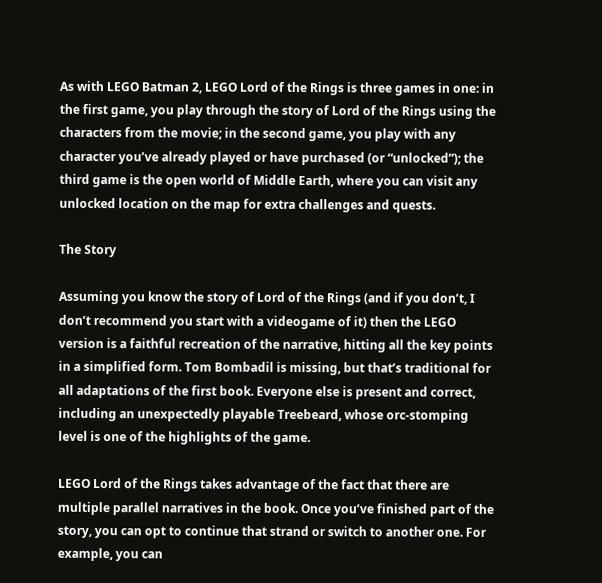As with LEGO Batman 2, LEGO Lord of the Rings is three games in one: in the first game, you play through the story of Lord of the Rings using the characters from the movie; in the second game, you play with any character you’ve already played or have purchased (or “unlocked”); the third game is the open world of Middle Earth, where you can visit any unlocked location on the map for extra challenges and quests.

The Story

Assuming you know the story of Lord of the Rings (and if you don’t, I don’t recommend you start with a videogame of it) then the LEGO version is a faithful recreation of the narrative, hitting all the key points in a simplified form. Tom Bombadil is missing, but that’s traditional for all adaptations of the first book. Everyone else is present and correct, including an unexpectedly playable Treebeard, whose orc-stomping level is one of the highlights of the game.

LEGO Lord of the Rings takes advantage of the fact that there are multiple parallel narratives in the book. Once you’ve finished part of the story, you can opt to continue that strand or switch to another one. For example, you can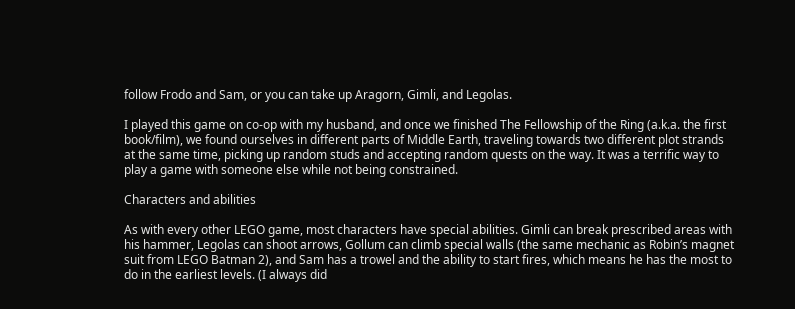follow Frodo and Sam, or you can take up Aragorn, Gimli, and Legolas.

I played this game on co-op with my husband, and once we finished The Fellowship of the Ring (a.k.a. the first book/film), we found ourselves in different parts of Middle Earth, traveling towards two different plot strands at the same time, picking up random studs and accepting random quests on the way. It was a terrific way to play a game with someone else while not being constrained.

Characters and abilities

As with every other LEGO game, most characters have special abilities. Gimli can break prescribed areas with his hammer, Legolas can shoot arrows, Gollum can climb special walls (the same mechanic as Robin’s magnet suit from LEGO Batman 2), and Sam has a trowel and the ability to start fires, which means he has the most to do in the earliest levels. (I always did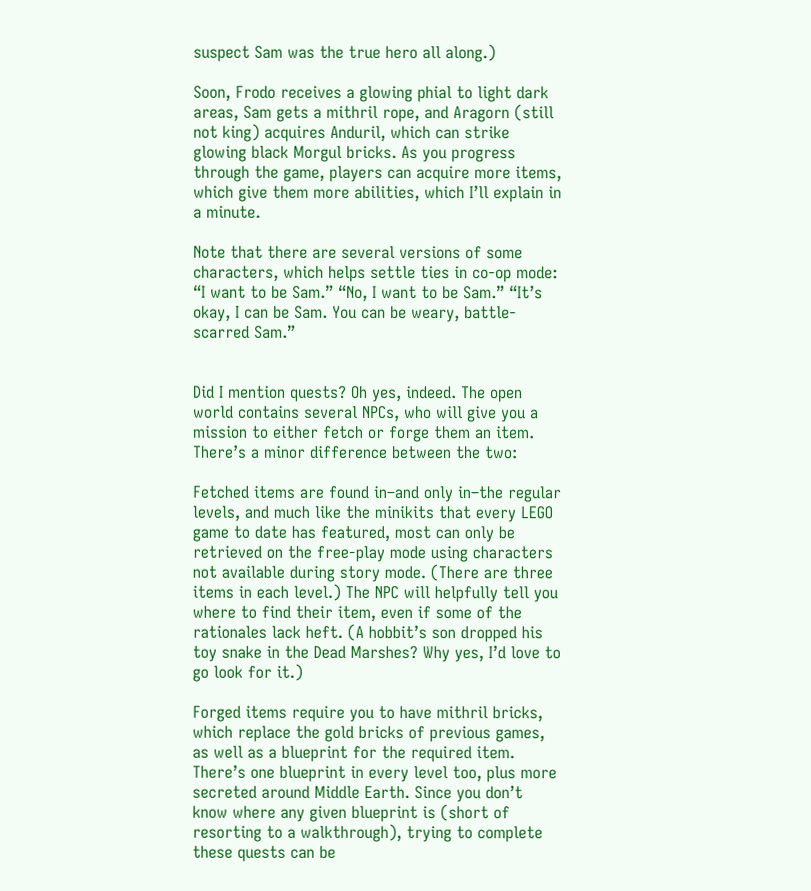suspect Sam was the true hero all along.)

Soon, Frodo receives a glowing phial to light dark areas, Sam gets a mithril rope, and Aragorn (still not king) acquires Anduril, which can strike glowing black Morgul bricks. As you progress through the game, players can acquire more items, which give them more abilities, which I’ll explain in a minute.

Note that there are several versions of some characters, which helps settle ties in co-op mode: “I want to be Sam.” “No, I want to be Sam.” “It’s okay, I can be Sam. You can be weary, battle-scarred Sam.”


Did I mention quests? Oh yes, indeed. The open world contains several NPCs, who will give you a mission to either fetch or forge them an item. There’s a minor difference between the two:

Fetched items are found in–and only in–the regular levels, and much like the minikits that every LEGO game to date has featured, most can only be retrieved on the free-play mode using characters not available during story mode. (There are three items in each level.) The NPC will helpfully tell you where to find their item, even if some of the rationales lack heft. (A hobbit’s son dropped his toy snake in the Dead Marshes? Why yes, I’d love to go look for it.)

Forged items require you to have mithril bricks, which replace the gold bricks of previous games, as well as a blueprint for the required item. There’s one blueprint in every level too, plus more secreted around Middle Earth. Since you don’t know where any given blueprint is (short of resorting to a walkthrough), trying to complete these quests can be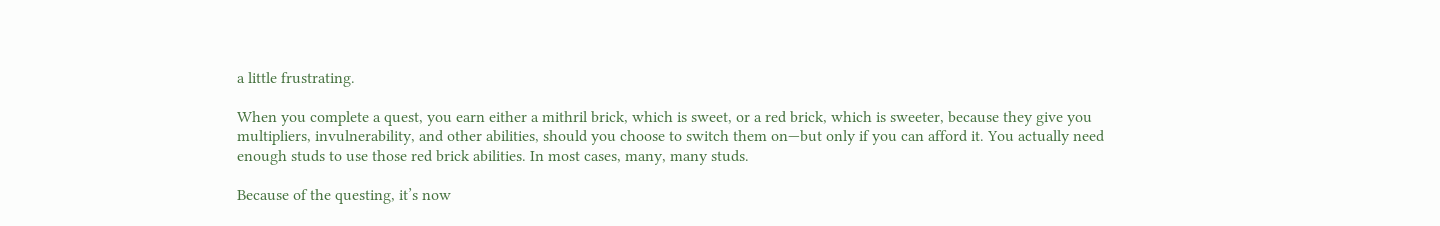a little frustrating.

When you complete a quest, you earn either a mithril brick, which is sweet, or a red brick, which is sweeter, because they give you multipliers, invulnerability, and other abilities, should you choose to switch them on—but only if you can afford it. You actually need enough studs to use those red brick abilities. In most cases, many, many studs.

Because of the questing, it’s now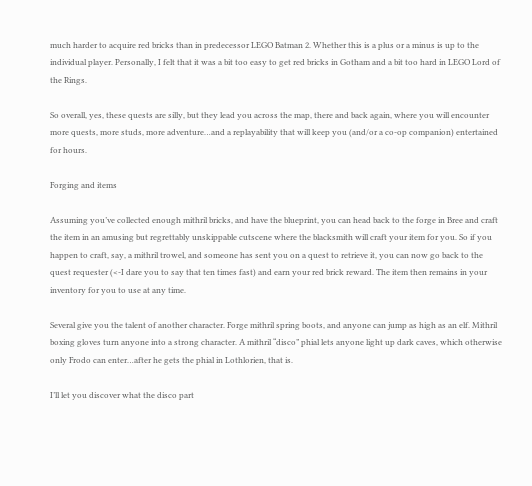much harder to acquire red bricks than in predecessor LEGO Batman 2. Whether this is a plus or a minus is up to the individual player. Personally, I felt that it was a bit too easy to get red bricks in Gotham and a bit too hard in LEGO Lord of the Rings.

So overall, yes, these quests are silly, but they lead you across the map, there and back again, where you will encounter more quests, more studs, more adventure…and a replayability that will keep you (and/or a co-op companion) entertained for hours.

Forging and items

Assuming you’ve collected enough mithril bricks, and have the blueprint, you can head back to the forge in Bree and craft the item in an amusing but regrettably unskippable cutscene where the blacksmith will craft your item for you. So if you happen to craft, say, a mithril trowel, and someone has sent you on a quest to retrieve it, you can now go back to the quest requester (<-I dare you to say that ten times fast) and earn your red brick reward. The item then remains in your inventory for you to use at any time.

Several give you the talent of another character. Forge mithril spring boots, and anyone can jump as high as an elf. Mithril boxing gloves turn anyone into a strong character. A mithril “disco” phial lets anyone light up dark caves, which otherwise only Frodo can enter…after he gets the phial in Lothlorien, that is.

I’ll let you discover what the disco part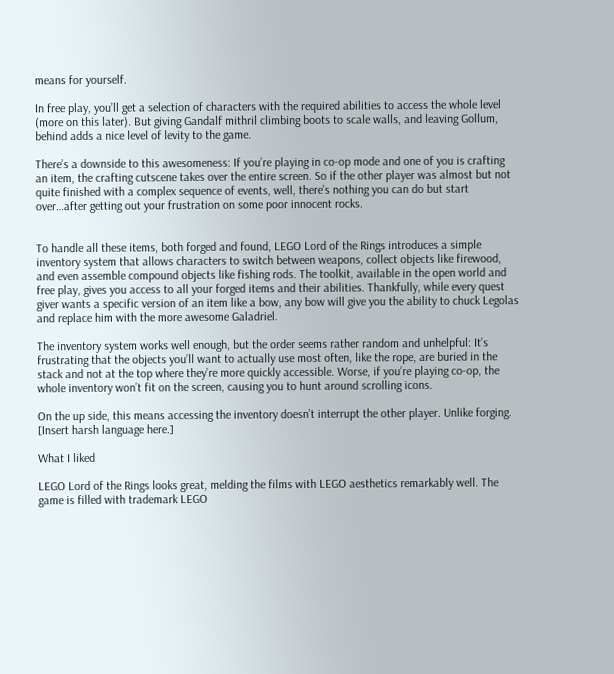means for yourself.

In free play, you’ll get a selection of characters with the required abilities to access the whole level (more on this later). But giving Gandalf mithril climbing boots to scale walls, and leaving Gollum, behind adds a nice level of levity to the game.

There’s a downside to this awesomeness: If you’re playing in co-op mode and one of you is crafting an item, the crafting cutscene takes over the entire screen. So if the other player was almost but not quite finished with a complex sequence of events, well, there’s nothing you can do but start over…after getting out your frustration on some poor innocent rocks.


To handle all these items, both forged and found, LEGO Lord of the Rings introduces a simple inventory system that allows characters to switch between weapons, collect objects like firewood, and even assemble compound objects like fishing rods. The toolkit, available in the open world and free play, gives you access to all your forged items and their abilities. Thankfully, while every quest giver wants a specific version of an item like a bow, any bow will give you the ability to chuck Legolas and replace him with the more awesome Galadriel.

The inventory system works well enough, but the order seems rather random and unhelpful: It’s frustrating that the objects you’ll want to actually use most often, like the rope, are buried in the stack and not at the top where they’re more quickly accessible. Worse, if you’re playing co-op, the whole inventory won’t fit on the screen, causing you to hunt around scrolling icons.

On the up side, this means accessing the inventory doesn’t interrupt the other player. Unlike forging. [Insert harsh language here.]

What I liked

LEGO Lord of the Rings looks great, melding the films with LEGO aesthetics remarkably well. The game is filled with trademark LEGO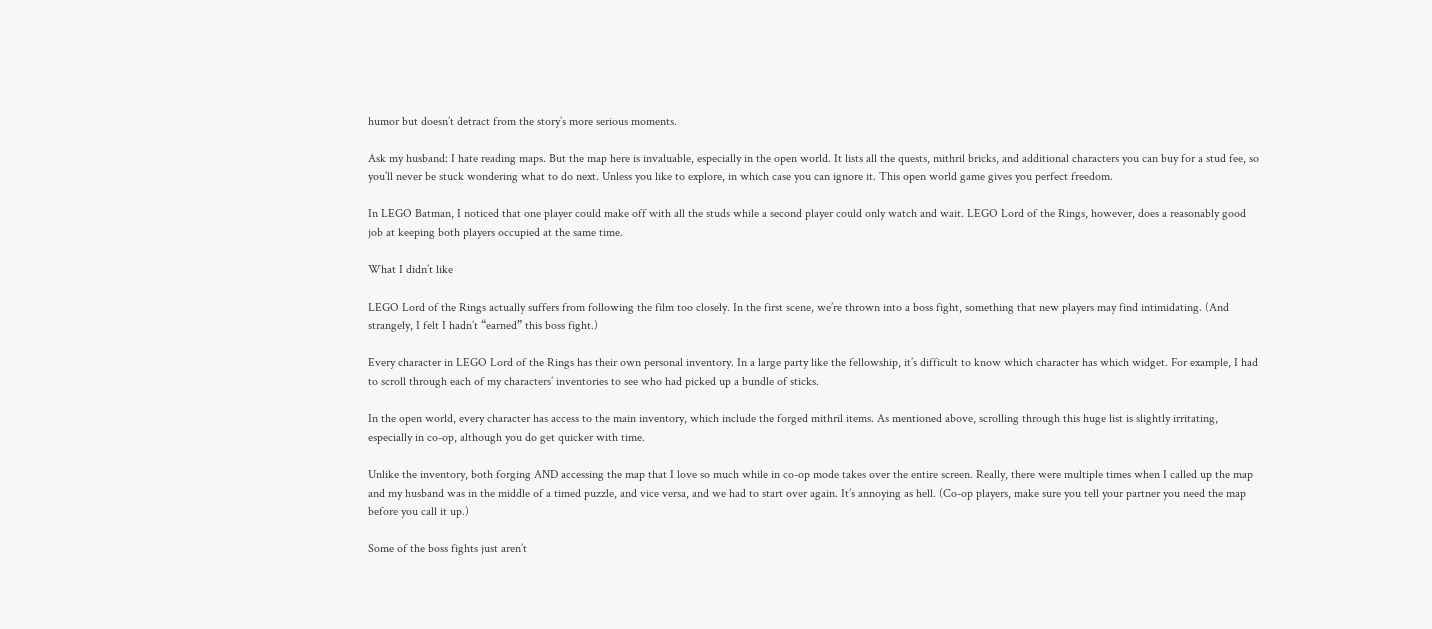humor but doesn’t detract from the story’s more serious moments.

Ask my husband: I hate reading maps. But the map here is invaluable, especially in the open world. It lists all the quests, mithril bricks, and additional characters you can buy for a stud fee, so you’ll never be stuck wondering what to do next. Unless you like to explore, in which case you can ignore it. This open world game gives you perfect freedom.

In LEGO Batman, I noticed that one player could make off with all the studs while a second player could only watch and wait. LEGO Lord of the Rings, however, does a reasonably good job at keeping both players occupied at the same time.

What I didn’t like

LEGO Lord of the Rings actually suffers from following the film too closely. In the first scene, we’re thrown into a boss fight, something that new players may find intimidating. (And strangely, I felt I hadn’t “earned” this boss fight.)

Every character in LEGO Lord of the Rings has their own personal inventory. In a large party like the fellowship, it’s difficult to know which character has which widget. For example, I had to scroll through each of my characters’ inventories to see who had picked up a bundle of sticks.

In the open world, every character has access to the main inventory, which include the forged mithril items. As mentioned above, scrolling through this huge list is slightly irritating, especially in co-op, although you do get quicker with time.

Unlike the inventory, both forging AND accessing the map that I love so much while in co-op mode takes over the entire screen. Really, there were multiple times when I called up the map and my husband was in the middle of a timed puzzle, and vice versa, and we had to start over again. It’s annoying as hell. (Co-op players, make sure you tell your partner you need the map before you call it up.)

Some of the boss fights just aren’t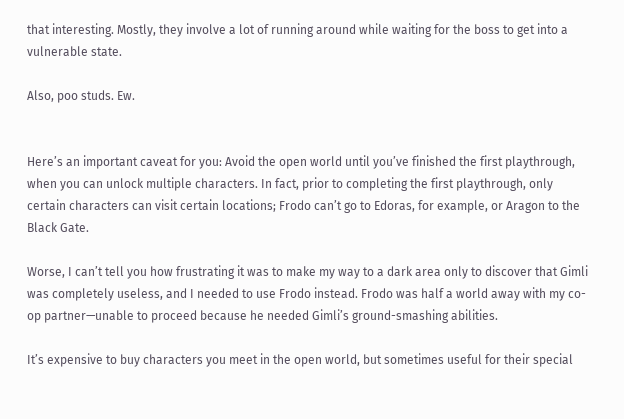that interesting. Mostly, they involve a lot of running around while waiting for the boss to get into a vulnerable state.

Also, poo studs. Ew.


Here’s an important caveat for you: Avoid the open world until you’ve finished the first playthrough, when you can unlock multiple characters. In fact, prior to completing the first playthrough, only certain characters can visit certain locations; Frodo can’t go to Edoras, for example, or Aragon to the Black Gate.

Worse, I can’t tell you how frustrating it was to make my way to a dark area only to discover that Gimli was completely useless, and I needed to use Frodo instead. Frodo was half a world away with my co-op partner—unable to proceed because he needed Gimli’s ground-smashing abilities.

It’s expensive to buy characters you meet in the open world, but sometimes useful for their special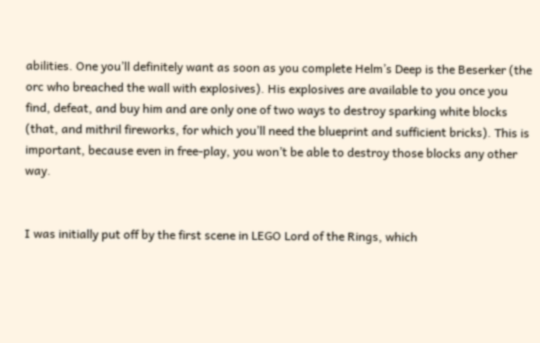abilities. One you’ll definitely want as soon as you complete Helm’s Deep is the Beserker (the orc who breached the wall with explosives). His explosives are available to you once you find, defeat, and buy him and are only one of two ways to destroy sparking white blocks (that, and mithril fireworks, for which you’ll need the blueprint and sufficient bricks). This is important, because even in free-play, you won’t be able to destroy those blocks any other way.


I was initially put off by the first scene in LEGO Lord of the Rings, which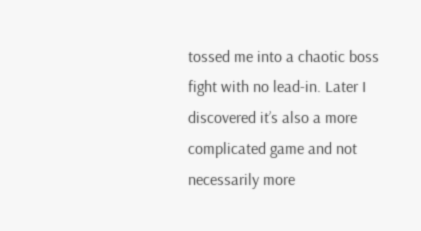tossed me into a chaotic boss fight with no lead-in. Later I discovered it’s also a more complicated game and not necessarily more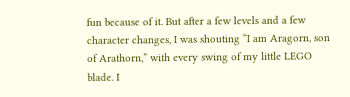fun because of it. But after a few levels and a few character changes, I was shouting “I am Aragorn, son of Arathorn,” with every swing of my little LEGO blade. I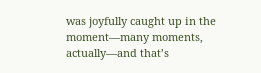was joyfully caught up in the moment—many moments, actually—and that’s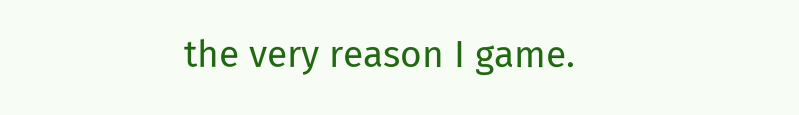the very reason I game.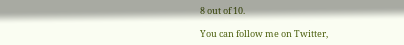8 out of 10.

You can follow me on Twitter,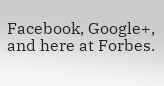Facebook, Google+, and here at Forbes.